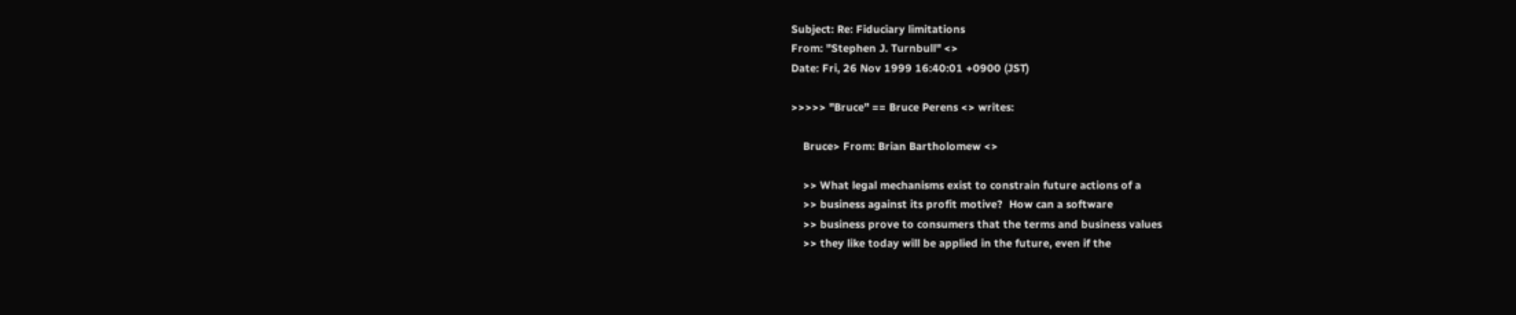Subject: Re: Fiduciary limitations
From: "Stephen J. Turnbull" <>
Date: Fri, 26 Nov 1999 16:40:01 +0900 (JST)

>>>>> "Bruce" == Bruce Perens <> writes:

    Bruce> From: Brian Bartholomew <>

    >> What legal mechanisms exist to constrain future actions of a
    >> business against its profit motive?  How can a software
    >> business prove to consumers that the terms and business values
    >> they like today will be applied in the future, even if the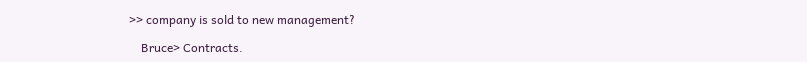>> company is sold to new management?

    Bruce> Contracts.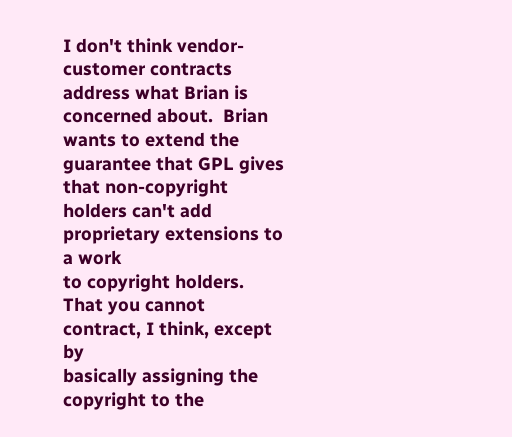I don't think vendor-customer contracts address what Brian is
concerned about.  Brian wants to extend the guarantee that GPL gives
that non-copyright holders can't add proprietary extensions to a work
to copyright holders.  That you cannot contract, I think, except by
basically assigning the copyright to the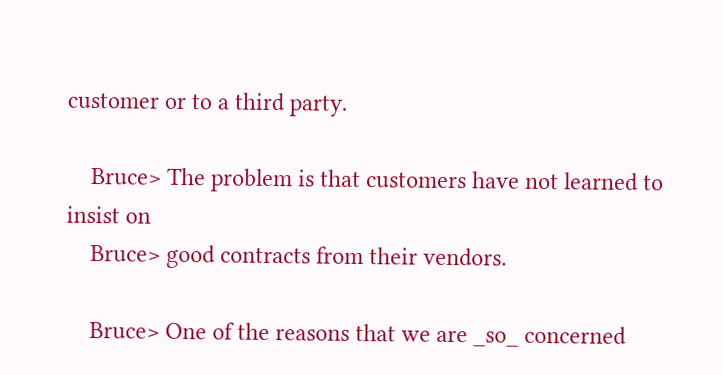customer or to a third party.

    Bruce> The problem is that customers have not learned to insist on
    Bruce> good contracts from their vendors.

    Bruce> One of the reasons that we are _so_ concerned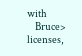with
    Bruce> licenses,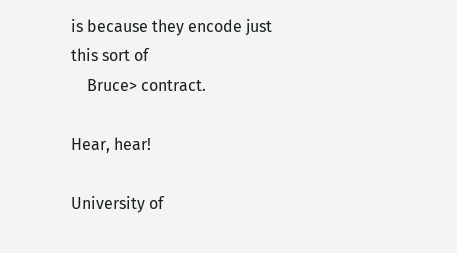is because they encode just this sort of
    Bruce> contract.

Hear, hear!

University of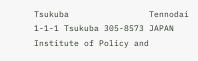Tsukuba                Tennodai 1-1-1 Tsukuba 305-8573 JAPAN
Institute of Policy and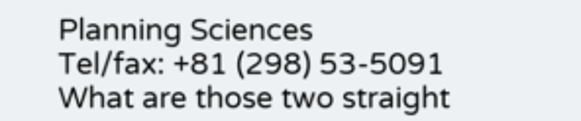Planning Sciences       Tel/fax: +81 (298) 53-5091
What are those two straight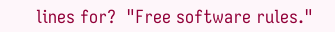lines for?  "Free software rules."